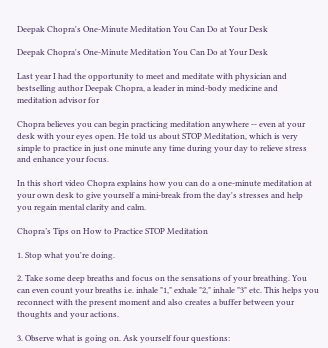Deepak Chopra's One-Minute Meditation You Can Do at Your Desk

Deepak Chopra's One-Minute Meditation You Can Do at Your Desk

Last year I had the opportunity to meet and meditate with physician and bestselling author Deepak Chopra, a leader in mind-body medicine and meditation advisor for

Chopra believes you can begin practicing meditation anywhere -- even at your desk with your eyes open. He told us about STOP Meditation, which is very simple to practice in just one minute any time during your day to relieve stress and enhance your focus.

In this short video Chopra explains how you can do a one-minute meditation at your own desk to give yourself a mini-break from the day's stresses and help you regain mental clarity and calm.

Chopra’s Tips on How to Practice STOP Meditation

1. Stop what you're doing.

2. Take some deep breaths and focus on the sensations of your breathing. You can even count your breaths i.e. inhale "1," exhale "2," inhale "3" etc. This helps you reconnect with the present moment and also creates a buffer between your thoughts and your actions.

3. Observe what is going on. Ask yourself four questions: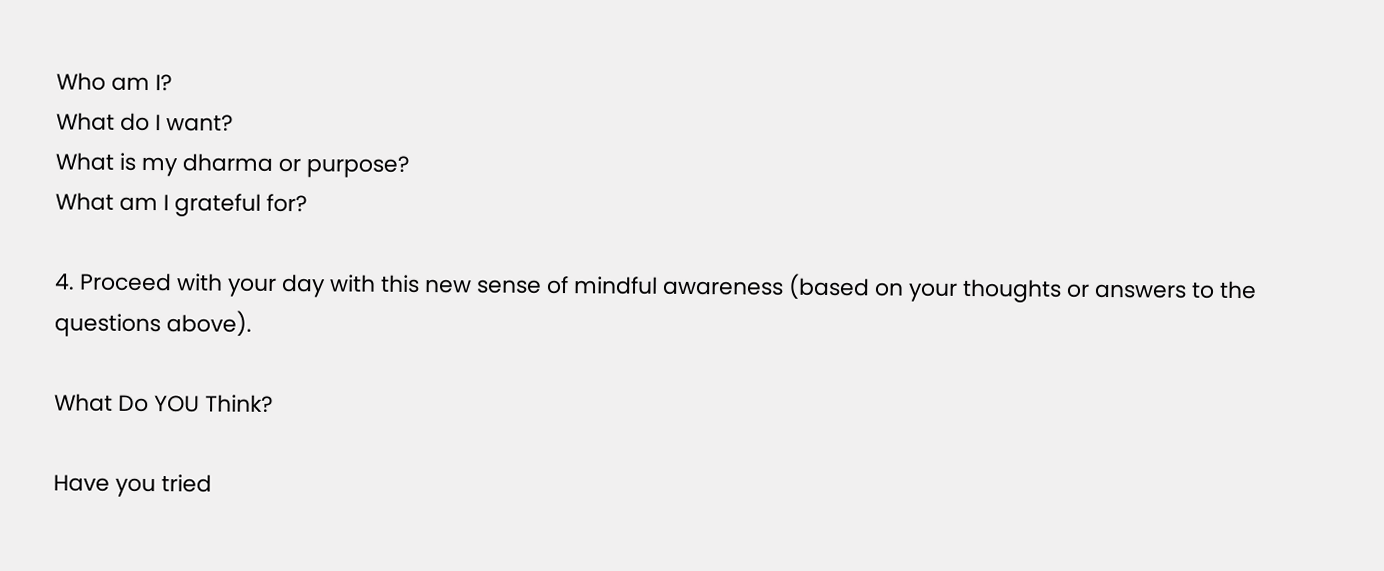Who am I?
What do I want?
What is my dharma or purpose?
What am I grateful for?

4. Proceed with your day with this new sense of mindful awareness (based on your thoughts or answers to the questions above).

What Do YOU Think?

Have you tried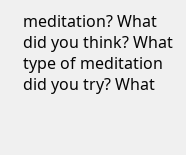meditation? What did you think? What type of meditation did you try? What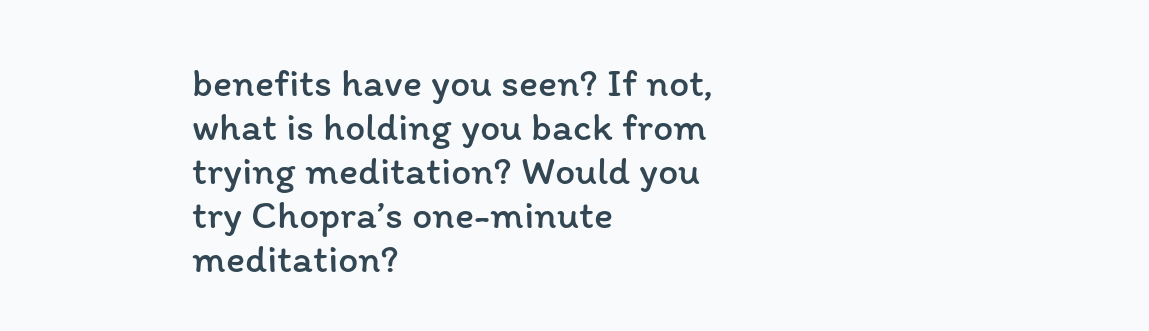benefits have you seen? If not, what is holding you back from trying meditation? Would you try Chopra’s one-minute meditation?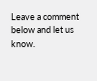Leave a comment below and let us know.